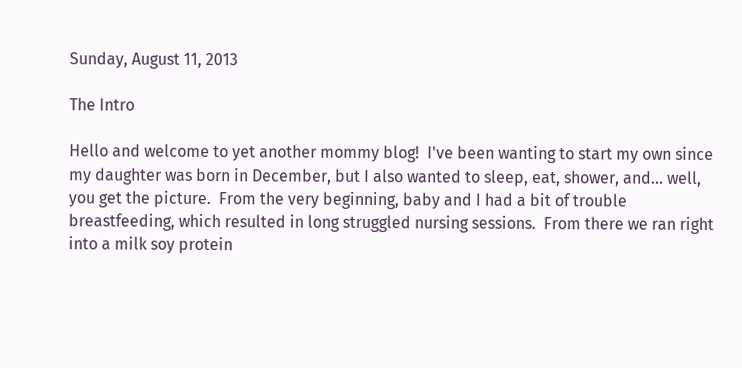Sunday, August 11, 2013

The Intro

Hello and welcome to yet another mommy blog!  I've been wanting to start my own since my daughter was born in December, but I also wanted to sleep, eat, shower, and... well, you get the picture.  From the very beginning, baby and I had a bit of trouble breastfeeding, which resulted in long struggled nursing sessions.  From there we ran right into a milk soy protein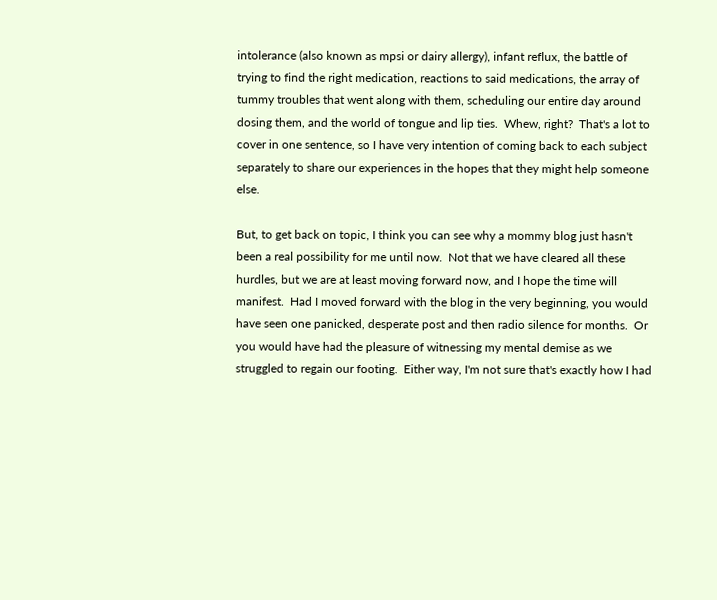intolerance (also known as mpsi or dairy allergy), infant reflux, the battle of trying to find the right medication, reactions to said medications, the array of tummy troubles that went along with them, scheduling our entire day around dosing them, and the world of tongue and lip ties.  Whew, right?  That's a lot to cover in one sentence, so I have very intention of coming back to each subject separately to share our experiences in the hopes that they might help someone else.

But, to get back on topic, I think you can see why a mommy blog just hasn't been a real possibility for me until now.  Not that we have cleared all these hurdles, but we are at least moving forward now, and I hope the time will manifest.  Had I moved forward with the blog in the very beginning, you would have seen one panicked, desperate post and then radio silence for months.  Or you would have had the pleasure of witnessing my mental demise as we struggled to regain our footing.  Either way, I'm not sure that's exactly how I had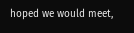hoped we would meet,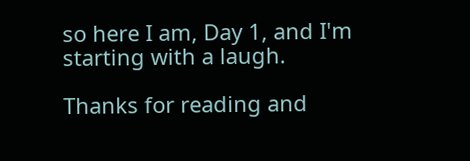so here I am, Day 1, and I'm starting with a laugh.

Thanks for reading and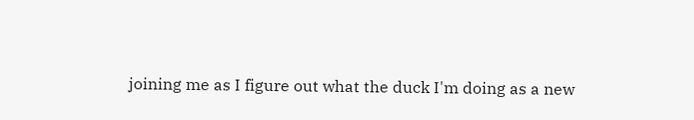joining me as I figure out what the duck I'm doing as a new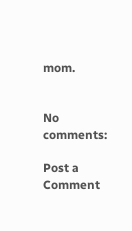mom.


No comments:

Post a Comment